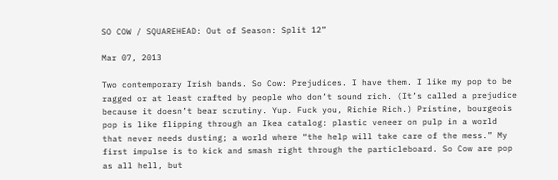SO COW / SQUAREHEAD: Out of Season: Split 12”

Mar 07, 2013

Two contemporary Irish bands. So Cow: Prejudices. I have them. I like my pop to be ragged or at least crafted by people who don’t sound rich. (It’s called a prejudice because it doesn’t bear scrutiny. Yup. Fuck you, Richie Rich.) Pristine, bourgeois pop is like flipping through an Ikea catalog: plastic veneer on pulp in a world that never needs dusting; a world where “the help will take care of the mess.” My first impulse is to kick and smash right through the particleboard. So Cow are pop as all hell, but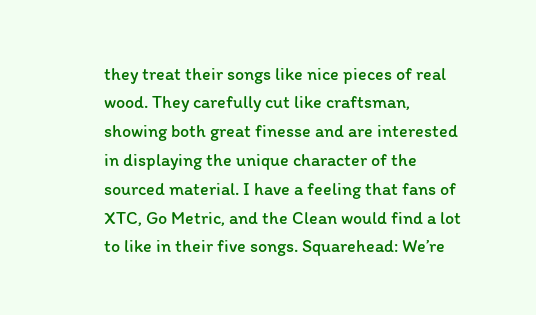they treat their songs like nice pieces of real wood. They carefully cut like craftsman, showing both great finesse and are interested in displaying the unique character of the sourced material. I have a feeling that fans of XTC, Go Metric, and the Clean would find a lot to like in their five songs. Squarehead: We’re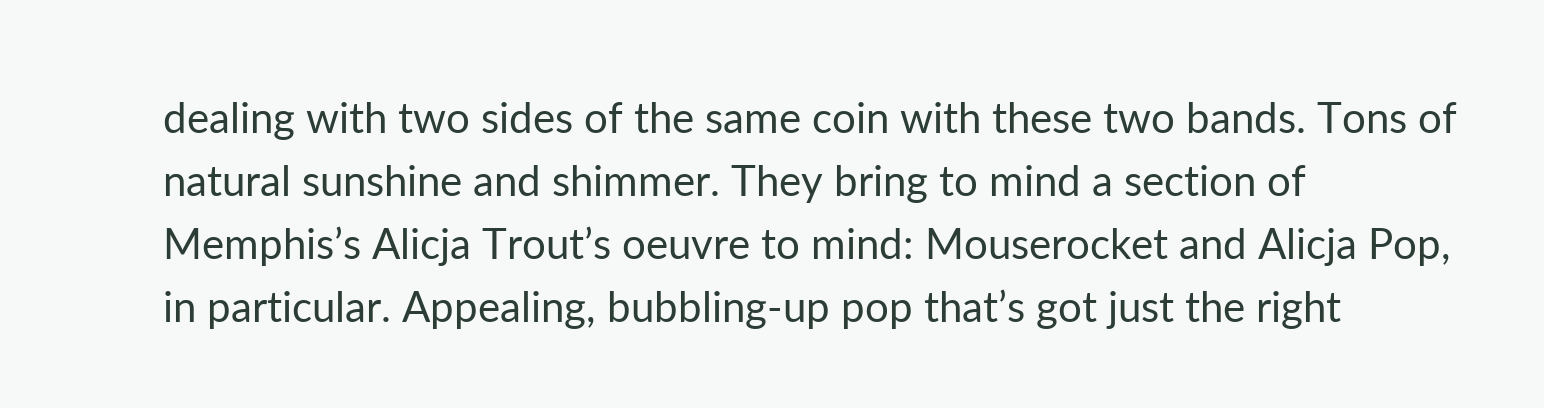dealing with two sides of the same coin with these two bands. Tons of natural sunshine and shimmer. They bring to mind a section of Memphis’s Alicja Trout’s oeuvre to mind: Mouserocket and Alicja Pop, in particular. Appealing, bubbling-up pop that’s got just the right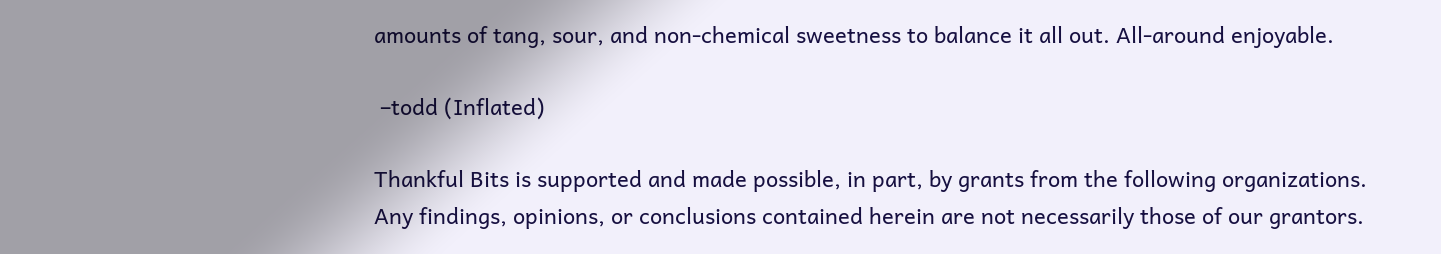amounts of tang, sour, and non-chemical sweetness to balance it all out. All-around enjoyable.

 –todd (Inflated)

Thankful Bits is supported and made possible, in part, by grants from the following organizations.
Any findings, opinions, or conclusions contained herein are not necessarily those of our grantors.